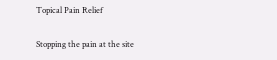Topical Pain Relief

Stopping the pain at the site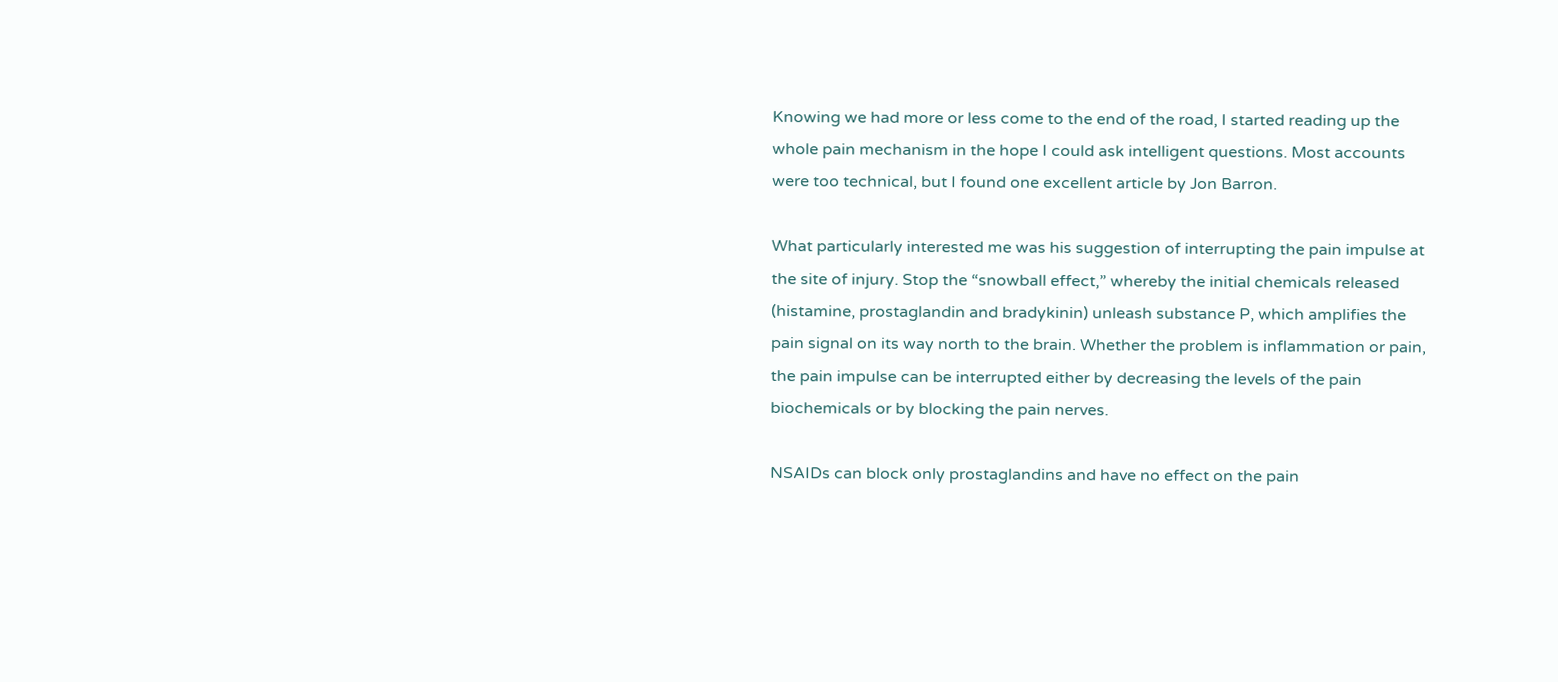Knowing we had more or less come to the end of the road, I started reading up the whole pain mechanism in the hope I could ask intelligent questions. Most accounts were too technical, but I found one excellent article by Jon Barron.

What particularly interested me was his suggestion of interrupting the pain impulse at the site of injury. Stop the “snowball effect,” whereby the initial chemicals released (histamine, prostaglandin and bradykinin) unleash substance P, which amplifies the pain signal on its way north to the brain. Whether the problem is inflammation or pain, the pain impulse can be interrupted either by decreasing the levels of the pain biochemicals or by blocking the pain nerves.

NSAIDs can block only prostaglandins and have no effect on the pain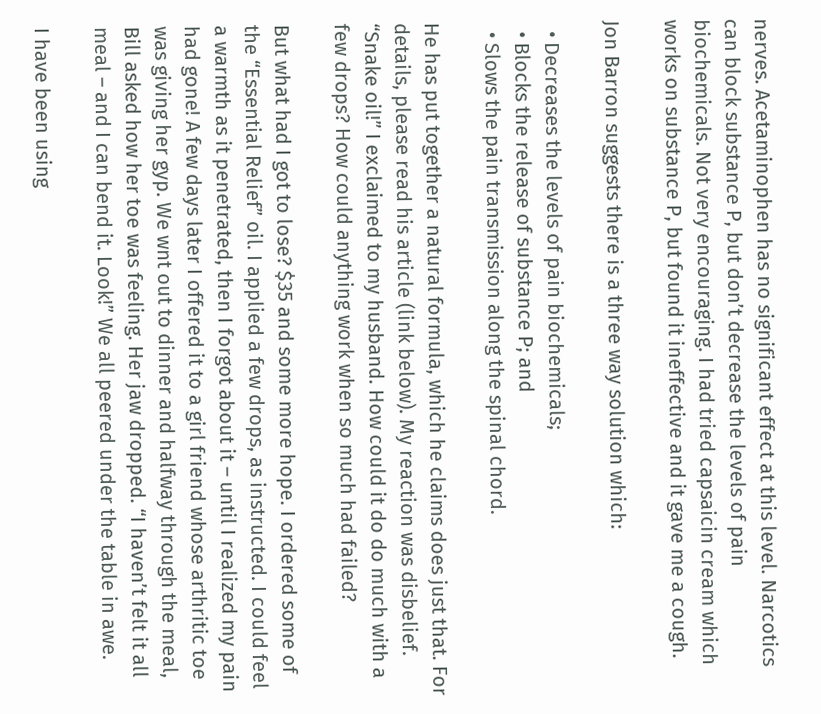nerves. Acetaminophen has no significant effect at this level. Narcotics can block substance P, but don’t decrease the levels of pain biochemicals. Not very encouraging. I had tried capsaicin cream which works on substance P, but found it ineffective and it gave me a cough.

Jon Barron suggests there is a three way solution which:

  • Decreases the levels of pain biochemicals;
  • Blocks the release of substance P; and
  • Slows the pain transmission along the spinal chord.

He has put together a natural formula, which he claims does just that. For details, please read his article (link below). My reaction was disbelief. “Snake oil!” I exclaimed to my husband. How could it do do much with a few drops? How could anything work when so much had failed?

But what had I got to lose? $35 and some more hope. I ordered some of the “Essential Relief” oil. I applied a few drops, as instructed. I could feel a warmth as it penetrated, then I forgot about it – until I realized my pain had gone! A few days later I offered it to a girl friend whose arthritic toe was giving her gyp. We wnt out to dinner and halfway through the meal, Bill asked how her toe was feeling. Her jaw dropped. “I haven’t felt it all meal – and I can bend it. Look!” We all peered under the table in awe.

I have been using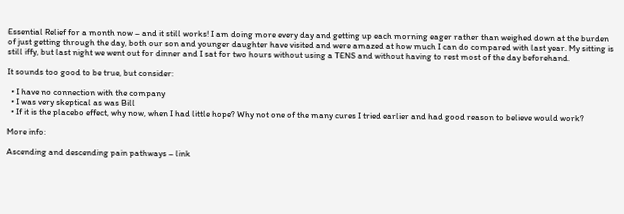Essential Relief for a month now – and it still works! I am doing more every day and getting up each morning eager rather than weighed down at the burden of just getting through the day, both our son and younger daughter have visited and were amazed at how much I can do compared with last year. My sitting is still iffy, but last night we went out for dinner and I sat for two hours without using a TENS and without having to rest most of the day beforehand.

It sounds too good to be true, but consider:

  • I have no connection with the company
  • I was very skeptical as was Bill
  • If it is the placebo effect, why now, when I had little hope? Why not one of the many cures I tried earlier and had good reason to believe would work?

More info:

Ascending and descending pain pathways – link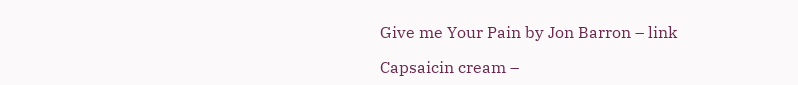Give me Your Pain by Jon Barron – link

Capsaicin cream –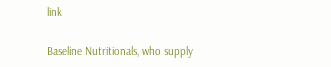link

Baseline Nutritionals, who supply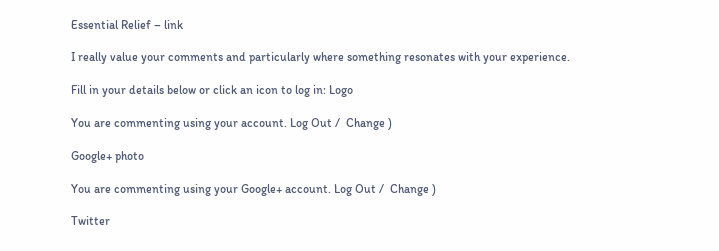Essential Relief – link

I really value your comments and particularly where something resonates with your experience.

Fill in your details below or click an icon to log in: Logo

You are commenting using your account. Log Out /  Change )

Google+ photo

You are commenting using your Google+ account. Log Out /  Change )

Twitter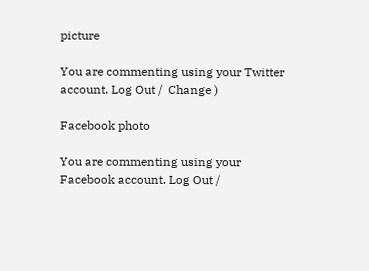picture

You are commenting using your Twitter account. Log Out /  Change )

Facebook photo

You are commenting using your Facebook account. Log Out /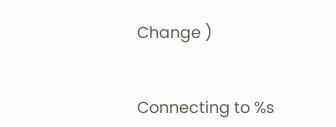Change )


Connecting to %s